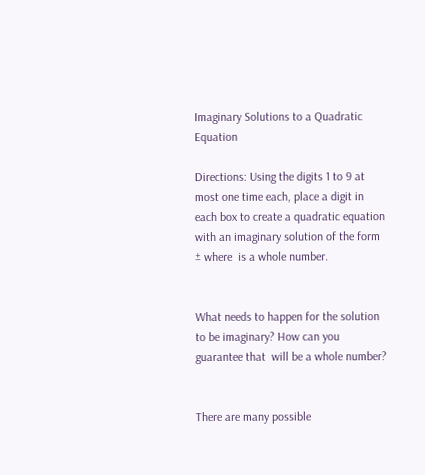Imaginary Solutions to a Quadratic Equation

Directions: Using the digits 1 to 9 at most one time each, place a digit in each box to create a quadratic equation with an imaginary solution of the form ± where  is a whole number.


What needs to happen for the solution to be imaginary? How can you guarantee that  will be a whole number?


There are many possible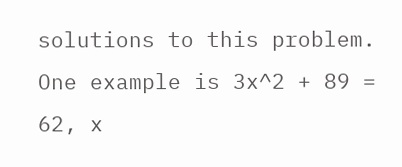solutions to this problem. One example is 3x^2 + 89 = 62, x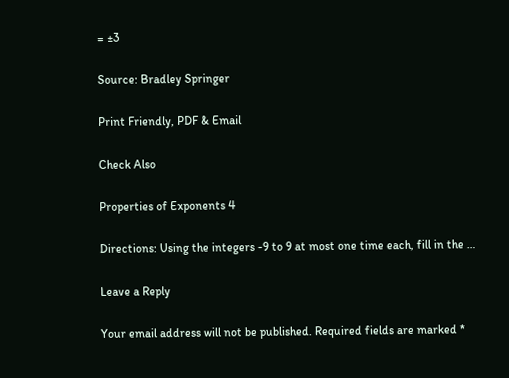= ±3

Source: Bradley Springer

Print Friendly, PDF & Email

Check Also

Properties of Exponents 4

Directions: Using the integers -9 to 9 at most one time each, fill in the …

Leave a Reply

Your email address will not be published. Required fields are marked *